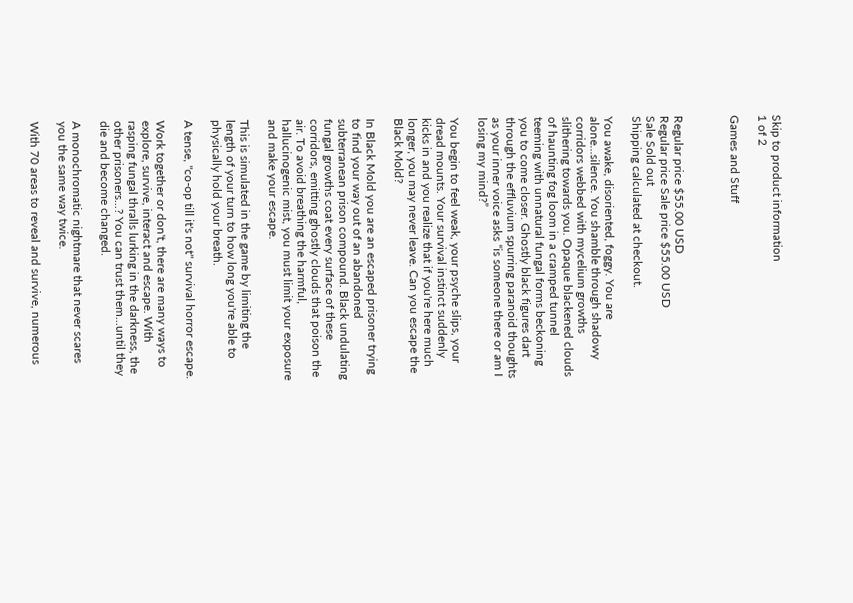Skip to product information
1 of 2

Games and Stuff



Regular price $55.00 USD
Regular price Sale price $55.00 USD
Sale Sold out
Shipping calculated at checkout.

You awake, disoriented, foggy. You are alone…silence. You shamble through shadowy corridors webbed with mycelium growths slithering towards you. Opaque blackened clouds of haunting fog loom in a cramped tunnel teeming with unnatural fungal forms beckoning you to come closer. Ghostly black figures dart through the effluvium spurring paranoid thoughts as your inner voice asks “is someone there or am I losing my mind?”

You begin to feel weak, your psyche slips, your dread mounts. Your survival instinct suddenly kicks in and you realize that if you're here much longer, you may never leave. Can you escape the Black Mold?

In Black Mold you are an escaped prisoner trying to find your way out of an abandoned subterranean prison compound. Black undulating fungal growths coat every surface of these corridors, emitting ghostly clouds that poison the air. To avoid breathing the harmful, hallucinogenic mist, you must limit your exposure and make your escape.

This is simulated in the game by limiting the length of your turn to how long you're able to physically hold your breath.

A tense, "co-op till it's not" survival horror escape.

Work together or don't, there are many ways to explore, survive, interact and escape. With rasping fungal thralls lurking in the darkness, the other prisoners...? You can trust them...until they die and become changed.

A monochromatic nightmare that never scares you the same way twice.

With 70 areas to reveal and survive, numerous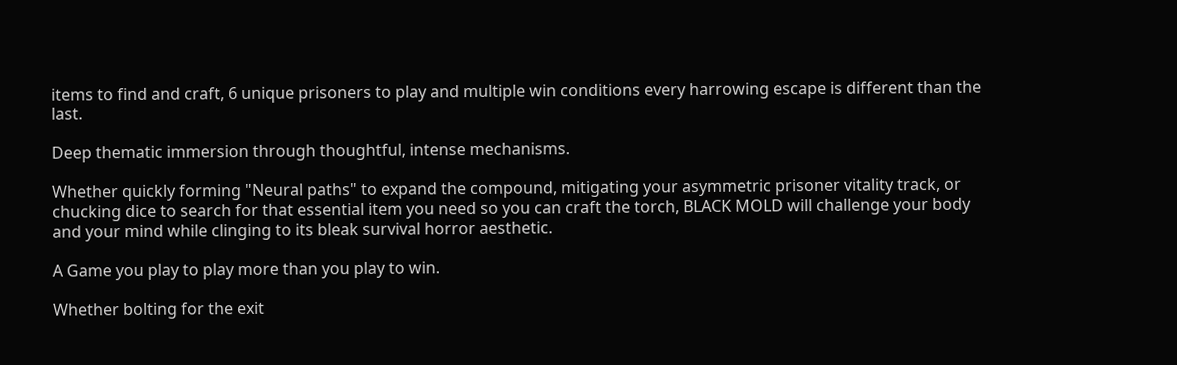items to find and craft, 6 unique prisoners to play and multiple win conditions every harrowing escape is different than the last.

Deep thematic immersion through thoughtful, intense mechanisms.

Whether quickly forming "Neural paths" to expand the compound, mitigating your asymmetric prisoner vitality track, or chucking dice to search for that essential item you need so you can craft the torch, BLACK MOLD will challenge your body and your mind while clinging to its bleak survival horror aesthetic.

A Game you play to play more than you play to win.

Whether bolting for the exit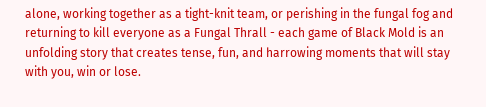alone, working together as a tight-knit team, or perishing in the fungal fog and returning to kill everyone as a Fungal Thrall - each game of Black Mold is an unfolding story that creates tense, fun, and harrowing moments that will stay with you, win or lose.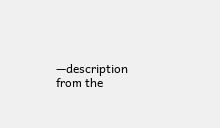—description from the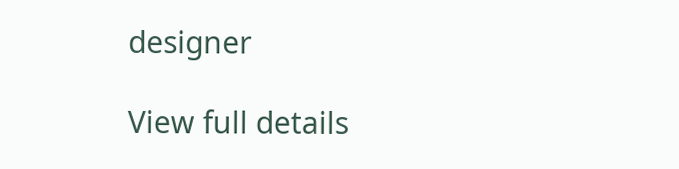designer

View full details